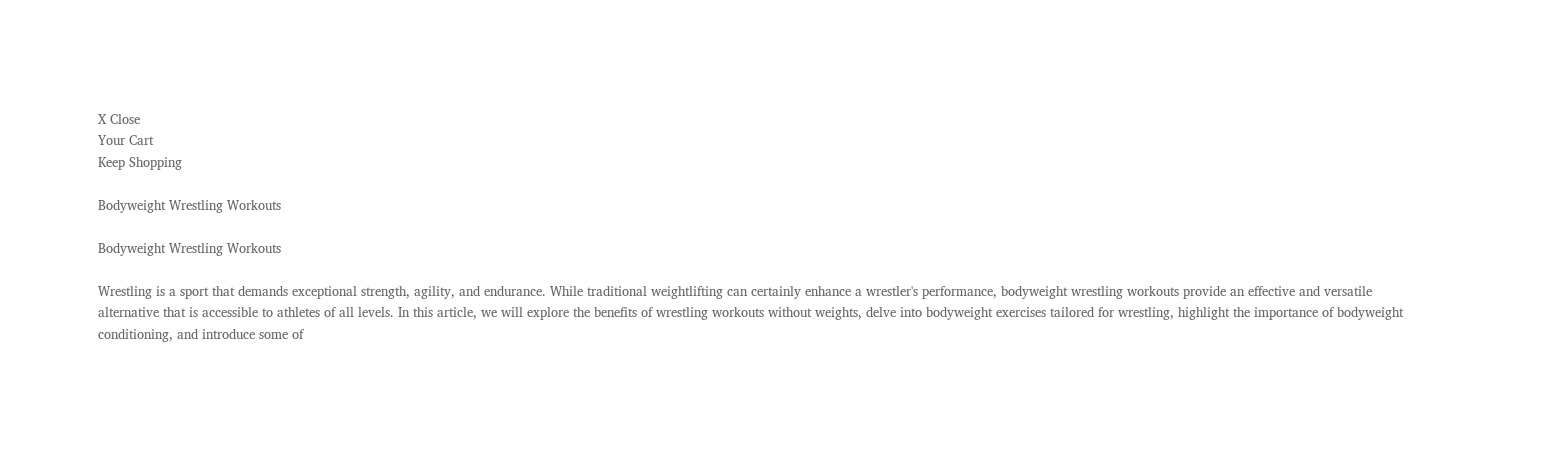X Close
Your Cart
Keep Shopping

Bodyweight Wrestling Workouts

Bodyweight Wrestling Workouts

Wrestling is a sport that demands exceptional strength, agility, and endurance. While traditional weightlifting can certainly enhance a wrestler's performance, bodyweight wrestling workouts provide an effective and versatile alternative that is accessible to athletes of all levels. In this article, we will explore the benefits of wrestling workouts without weights, delve into bodyweight exercises tailored for wrestling, highlight the importance of bodyweight conditioning, and introduce some of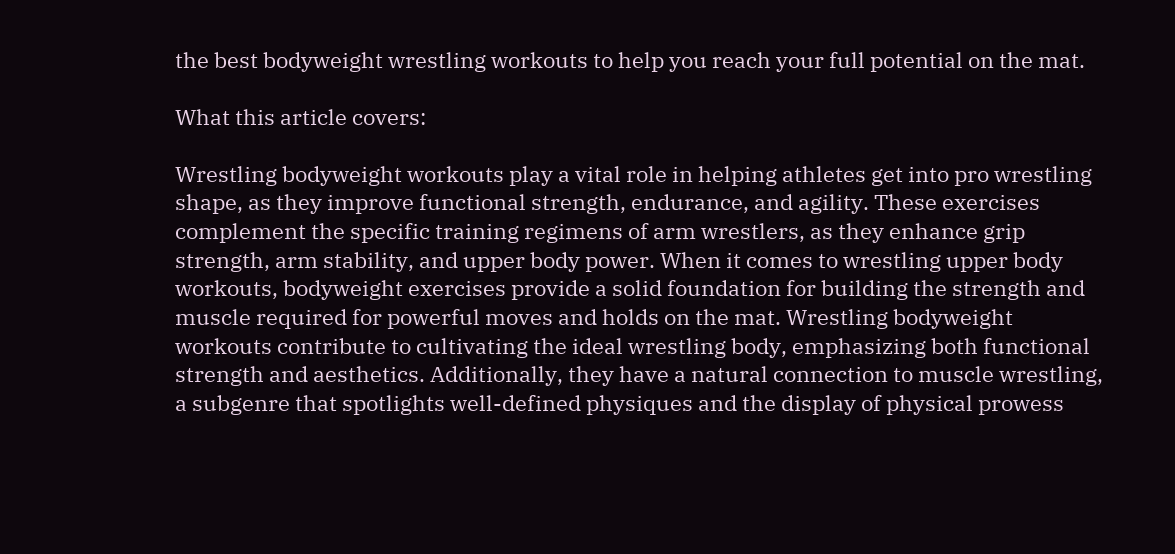the best bodyweight wrestling workouts to help you reach your full potential on the mat.

What this article covers:

Wrestling bodyweight workouts play a vital role in helping athletes get into pro wrestling shape, as they improve functional strength, endurance, and agility. These exercises complement the specific training regimens of arm wrestlers, as they enhance grip strength, arm stability, and upper body power. When it comes to wrestling upper body workouts, bodyweight exercises provide a solid foundation for building the strength and muscle required for powerful moves and holds on the mat. Wrestling bodyweight workouts contribute to cultivating the ideal wrestling body, emphasizing both functional strength and aesthetics. Additionally, they have a natural connection to muscle wrestling, a subgenre that spotlights well-defined physiques and the display of physical prowess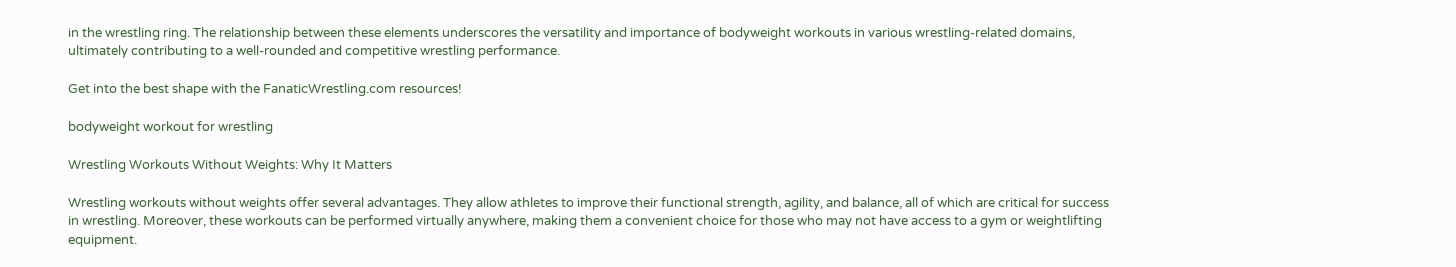in the wrestling ring. The relationship between these elements underscores the versatility and importance of bodyweight workouts in various wrestling-related domains, ultimately contributing to a well-rounded and competitive wrestling performance.

Get into the best shape with the FanaticWrestling.com resources!

bodyweight workout for wrestling

Wrestling Workouts Without Weights: Why It Matters

Wrestling workouts without weights offer several advantages. They allow athletes to improve their functional strength, agility, and balance, all of which are critical for success in wrestling. Moreover, these workouts can be performed virtually anywhere, making them a convenient choice for those who may not have access to a gym or weightlifting equipment.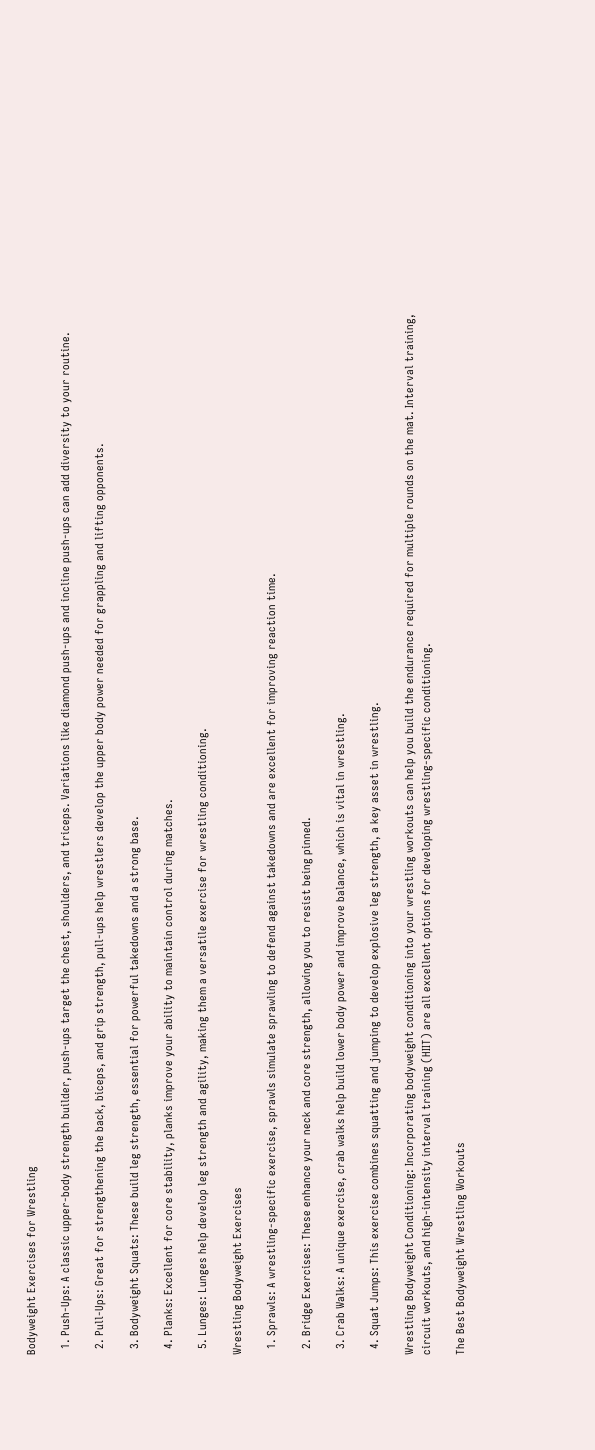Bodyweight Exercises for Wrestling

  1. Push-Ups: A classic upper-body strength builder, push-ups target the chest, shoulders, and triceps. Variations like diamond push-ups and incline push-ups can add diversity to your routine.

  2. Pull-Ups: Great for strengthening the back, biceps, and grip strength, pull-ups help wrestlers develop the upper body power needed for grappling and lifting opponents.

  3. Bodyweight Squats: These build leg strength, essential for powerful takedowns and a strong base.

  4. Planks: Excellent for core stability, planks improve your ability to maintain control during matches.

  5. Lunges: Lunges help develop leg strength and agility, making them a versatile exercise for wrestling conditioning.

Wrestling Bodyweight Exercises

  1. Sprawls: A wrestling-specific exercise, sprawls simulate sprawling to defend against takedowns and are excellent for improving reaction time.

  2. Bridge Exercises: These enhance your neck and core strength, allowing you to resist being pinned.

  3. Crab Walks: A unique exercise, crab walks help build lower body power and improve balance, which is vital in wrestling.

  4. Squat Jumps: This exercise combines squatting and jumping to develop explosive leg strength, a key asset in wrestling.

Wrestling Bodyweight Conditioning: Incorporating bodyweight conditioning into your wrestling workouts can help you build the endurance required for multiple rounds on the mat. Interval training, circuit workouts, and high-intensity interval training (HIIT) are all excellent options for developing wrestling-specific conditioning.

The Best Bodyweight Wrestling Workouts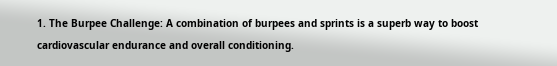1. The Burpee Challenge: A combination of burpees and sprints is a superb way to boost cardiovascular endurance and overall conditioning.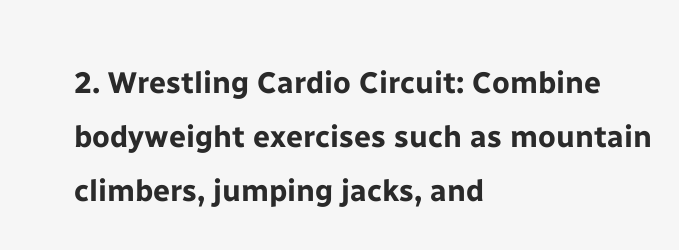2. Wrestling Cardio Circuit: Combine bodyweight exercises such as mountain climbers, jumping jacks, and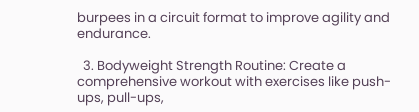burpees in a circuit format to improve agility and endurance.

  3. Bodyweight Strength Routine: Create a comprehensive workout with exercises like push-ups, pull-ups,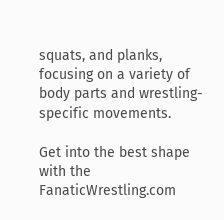squats, and planks, focusing on a variety of body parts and wrestling-specific movements.

Get into the best shape with the FanaticWrestling.com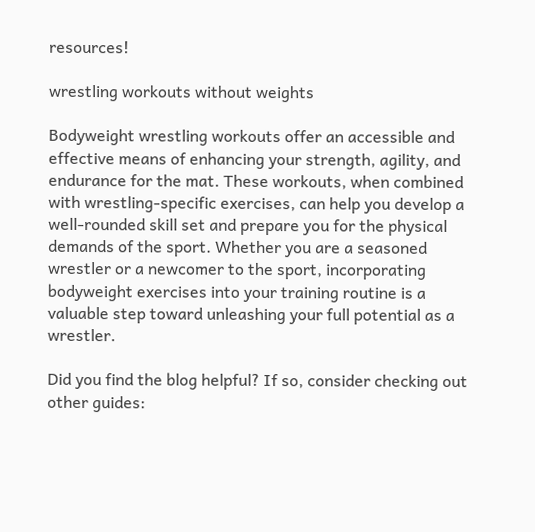resources!

wrestling workouts without weights

Bodyweight wrestling workouts offer an accessible and effective means of enhancing your strength, agility, and endurance for the mat. These workouts, when combined with wrestling-specific exercises, can help you develop a well-rounded skill set and prepare you for the physical demands of the sport. Whether you are a seasoned wrestler or a newcomer to the sport, incorporating bodyweight exercises into your training routine is a valuable step toward unleashing your full potential as a wrestler.

Did you find the blog helpful? If so, consider checking out other guides: